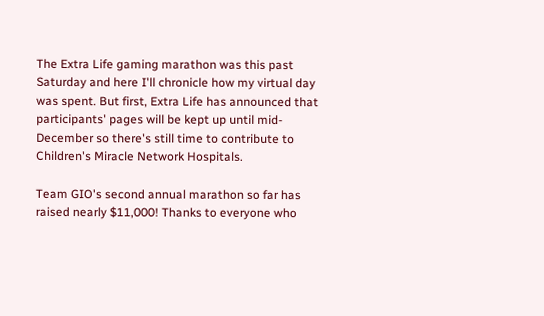The Extra Life gaming marathon was this past Saturday and here I'll chronicle how my virtual day was spent. But first, Extra Life has announced that participants' pages will be kept up until mid-December so there's still time to contribute to Children's Miracle Network Hospitals.

Team GIO's second annual marathon so far has raised nearly $11,000! Thanks to everyone who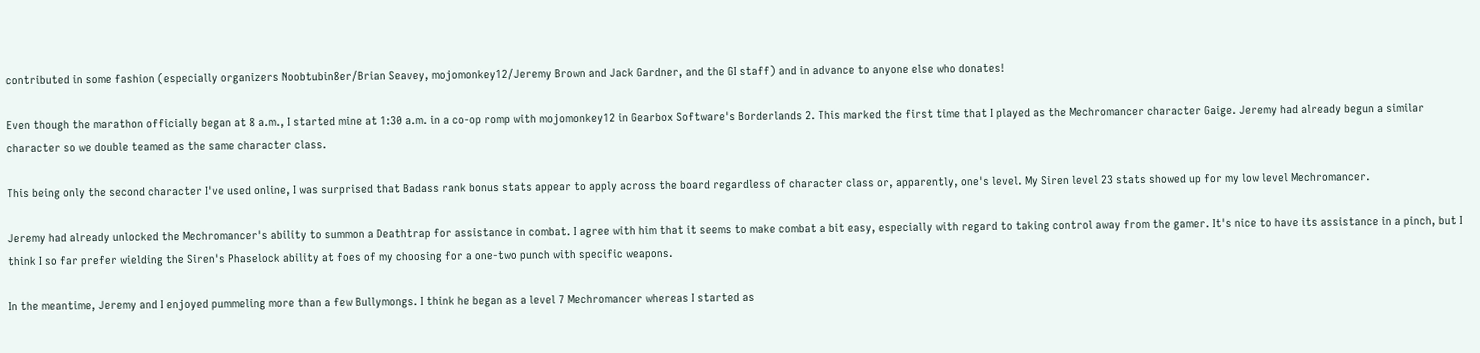contributed in some fashion (especially organizers Noobtubin8er/Brian Seavey, mojomonkey12/Jeremy Brown and Jack Gardner, and the GI staff) and in advance to anyone else who donates!

Even though the marathon officially began at 8 a.m., I started mine at 1:30 a.m. in a co-op romp with mojomonkey12 in Gearbox Software's Borderlands 2. This marked the first time that I played as the Mechromancer character Gaige. Jeremy had already begun a similar character so we double teamed as the same character class.

This being only the second character I've used online, I was surprised that Badass rank bonus stats appear to apply across the board regardless of character class or, apparently, one's level. My Siren level 23 stats showed up for my low level Mechromancer.

Jeremy had already unlocked the Mechromancer's ability to summon a Deathtrap for assistance in combat. I agree with him that it seems to make combat a bit easy, especially with regard to taking control away from the gamer. It's nice to have its assistance in a pinch, but I think I so far prefer wielding the Siren's Phaselock ability at foes of my choosing for a one-two punch with specific weapons.

In the meantime, Jeremy and I enjoyed pummeling more than a few Bullymongs. I think he began as a level 7 Mechromancer whereas I started as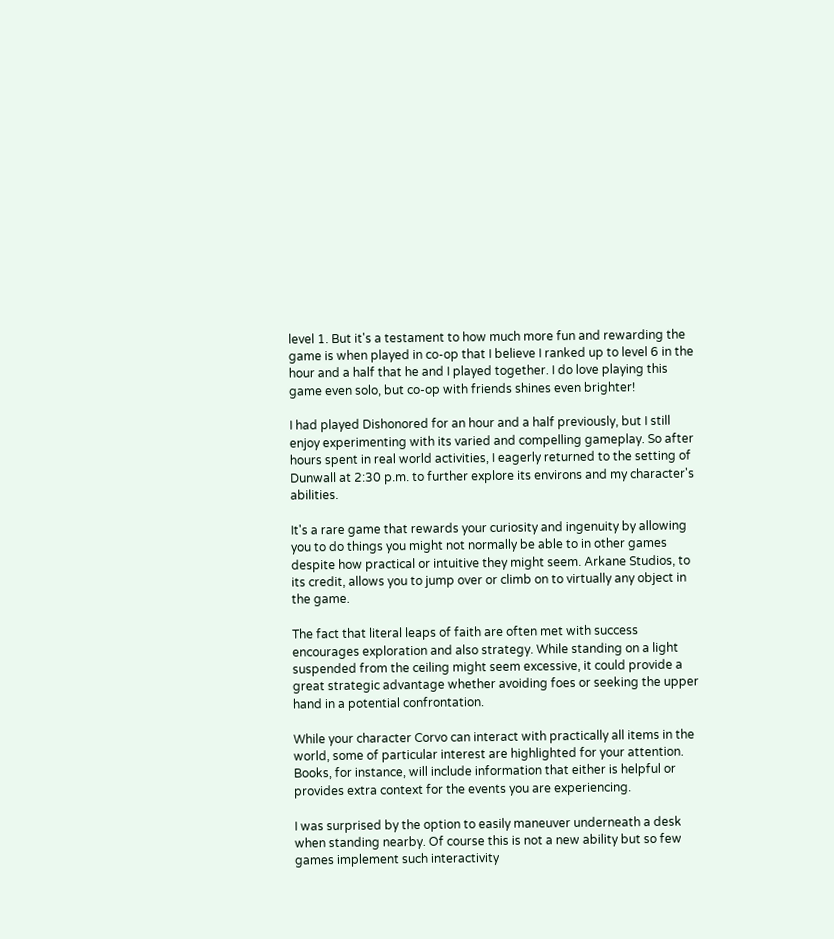level 1. But it's a testament to how much more fun and rewarding the game is when played in co-op that I believe I ranked up to level 6 in the hour and a half that he and I played together. I do love playing this game even solo, but co-op with friends shines even brighter!

I had played Dishonored for an hour and a half previously, but I still enjoy experimenting with its varied and compelling gameplay. So after hours spent in real world activities, I eagerly returned to the setting of Dunwall at 2:30 p.m. to further explore its environs and my character's abilities.

It's a rare game that rewards your curiosity and ingenuity by allowing you to do things you might not normally be able to in other games despite how practical or intuitive they might seem. Arkane Studios, to its credit, allows you to jump over or climb on to virtually any object in the game.

The fact that literal leaps of faith are often met with success encourages exploration and also strategy. While standing on a light suspended from the ceiling might seem excessive, it could provide a great strategic advantage whether avoiding foes or seeking the upper hand in a potential confrontation.

While your character Corvo can interact with practically all items in the world, some of particular interest are highlighted for your attention. Books, for instance, will include information that either is helpful or provides extra context for the events you are experiencing.

I was surprised by the option to easily maneuver underneath a desk when standing nearby. Of course this is not a new ability but so few games implement such interactivity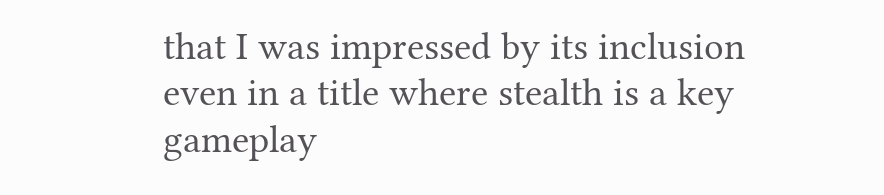that I was impressed by its inclusion even in a title where stealth is a key gameplay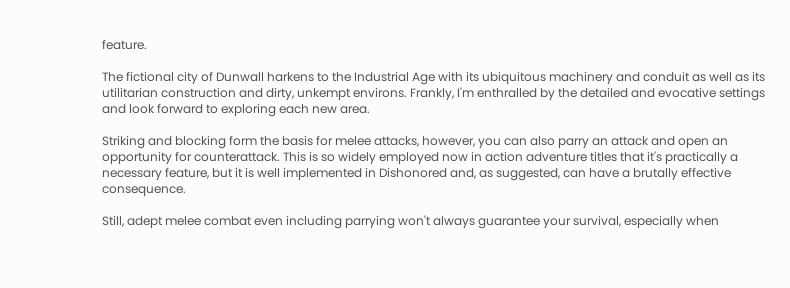feature.

The fictional city of Dunwall harkens to the Industrial Age with its ubiquitous machinery and conduit as well as its utilitarian construction and dirty, unkempt environs. Frankly, I'm enthralled by the detailed and evocative settings and look forward to exploring each new area.

Striking and blocking form the basis for melee attacks, however, you can also parry an attack and open an opportunity for counterattack. This is so widely employed now in action adventure titles that it's practically a necessary feature, but it is well implemented in Dishonored and, as suggested, can have a brutally effective consequence.

Still, adept melee combat even including parrying won't always guarantee your survival, especially when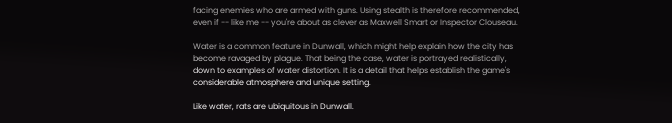facing enemies who are armed with guns. Using stealth is therefore recommended, even if -- like me -- you're about as clever as Maxwell Smart or Inspector Clouseau.

Water is a common feature in Dunwall, which might help explain how the city has become ravaged by plague. That being the case, water is portrayed realistically, down to examples of water distortion. It is a detail that helps establish the game's considerable atmosphere and unique setting.

Like water, rats are ubiquitous in Dunwall.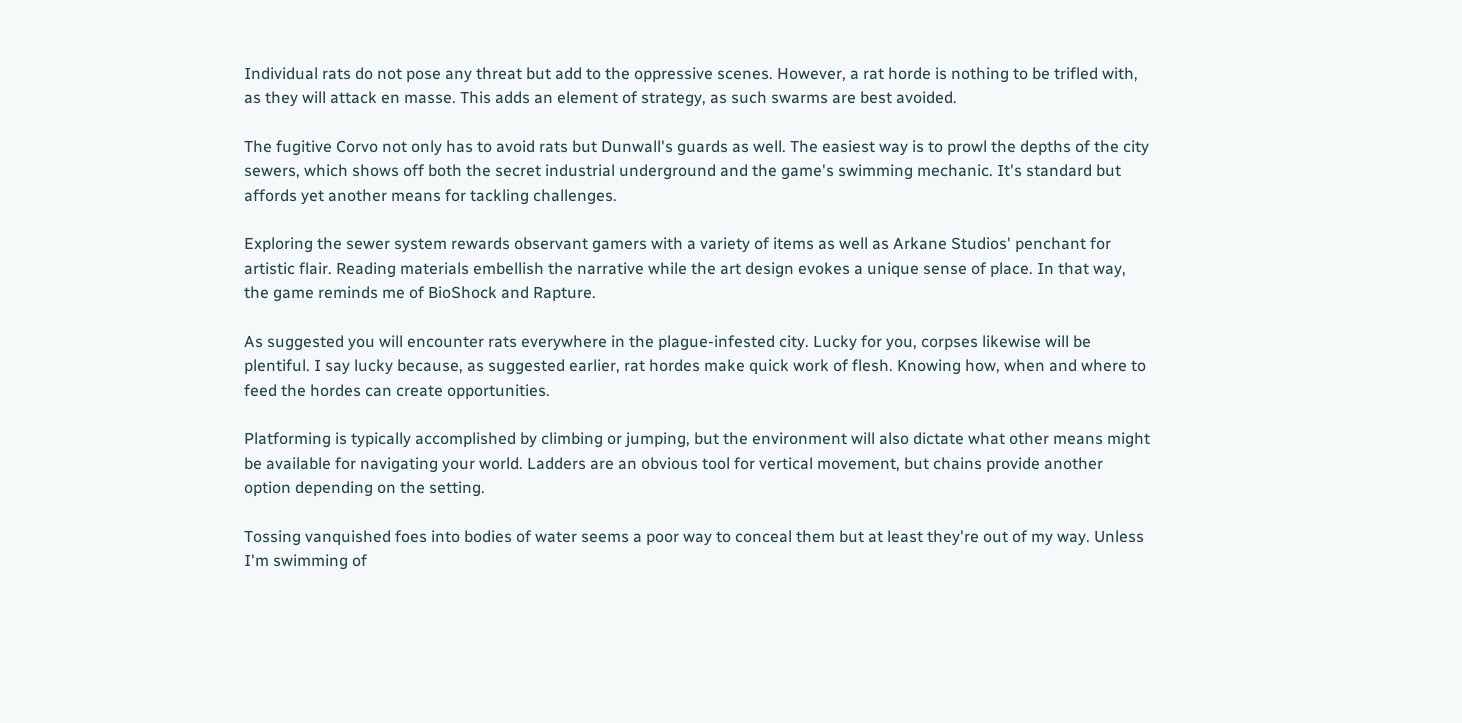Individual rats do not pose any threat but add to the oppressive scenes. However, a rat horde is nothing to be trifled with, as they will attack en masse. This adds an element of strategy, as such swarms are best avoided.

The fugitive Corvo not only has to avoid rats but Dunwall's guards as well. The easiest way is to prowl the depths of the city sewers, which shows off both the secret industrial underground and the game's swimming mechanic. It's standard but affords yet another means for tackling challenges.

Exploring the sewer system rewards observant gamers with a variety of items as well as Arkane Studios' penchant for artistic flair. Reading materials embellish the narrative while the art design evokes a unique sense of place. In that way, the game reminds me of BioShock and Rapture.

As suggested you will encounter rats everywhere in the plague-infested city. Lucky for you, corpses likewise will be plentiful. I say lucky because, as suggested earlier, rat hordes make quick work of flesh. Knowing how, when and where to feed the hordes can create opportunities.

Platforming is typically accomplished by climbing or jumping, but the environment will also dictate what other means might be available for navigating your world. Ladders are an obvious tool for vertical movement, but chains provide another option depending on the setting.

Tossing vanquished foes into bodies of water seems a poor way to conceal them but at least they're out of my way. Unless I'm swimming of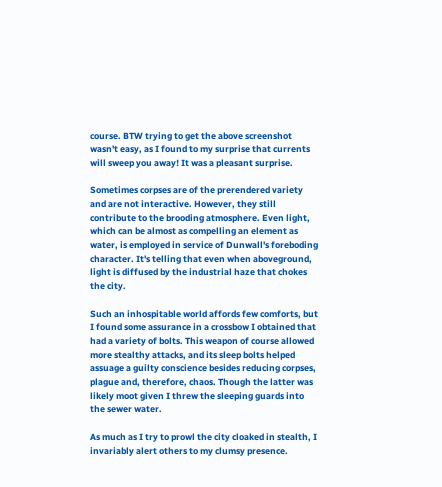course. BTW trying to get the above screenshot wasn't easy, as I found to my surprise that currents will sweep you away! It was a pleasant surprise.

Sometimes corpses are of the prerendered variety and are not interactive. However, they still contribute to the brooding atmosphere. Even light, which can be almost as compelling an element as water, is employed in service of Dunwall's foreboding character. It's telling that even when aboveground, light is diffused by the industrial haze that chokes the city.

Such an inhospitable world affords few comforts, but I found some assurance in a crossbow I obtained that had a variety of bolts. This weapon of course allowed more stealthy attacks, and its sleep bolts helped assuage a guilty conscience besides reducing corpses, plague and, therefore, chaos. Though the latter was likely moot given I threw the sleeping guards into the sewer water.

As much as I try to prowl the city cloaked in stealth, I invariably alert others to my clumsy presence.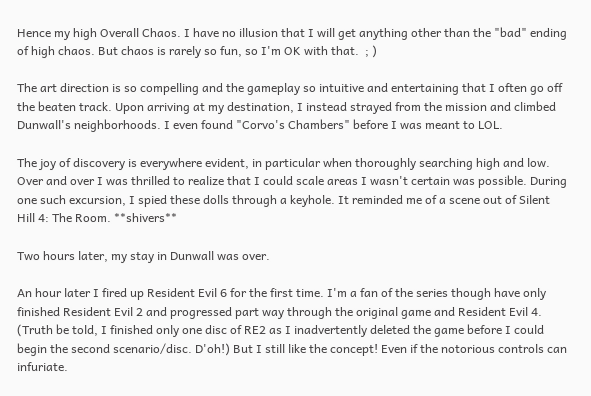Hence my high Overall Chaos. I have no illusion that I will get anything other than the "bad" ending of high chaos. But chaos is rarely so fun, so I'm OK with that.  ; )

The art direction is so compelling and the gameplay so intuitive and entertaining that I often go off the beaten track. Upon arriving at my destination, I instead strayed from the mission and climbed Dunwall's neighborhoods. I even found "Corvo's Chambers" before I was meant to LOL.

The joy of discovery is everywhere evident, in particular when thoroughly searching high and low. Over and over I was thrilled to realize that I could scale areas I wasn't certain was possible. During one such excursion, I spied these dolls through a keyhole. It reminded me of a scene out of Silent Hill 4: The Room. **shivers**

Two hours later, my stay in Dunwall was over.

An hour later I fired up Resident Evil 6 for the first time. I'm a fan of the series though have only finished Resident Evil 2 and progressed part way through the original game and Resident Evil 4. (Truth be told, I finished only one disc of RE2 as I inadvertently deleted the game before I could begin the second scenario/disc. D'oh!) But I still like the concept! Even if the notorious controls can infuriate.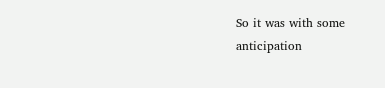So it was with some anticipation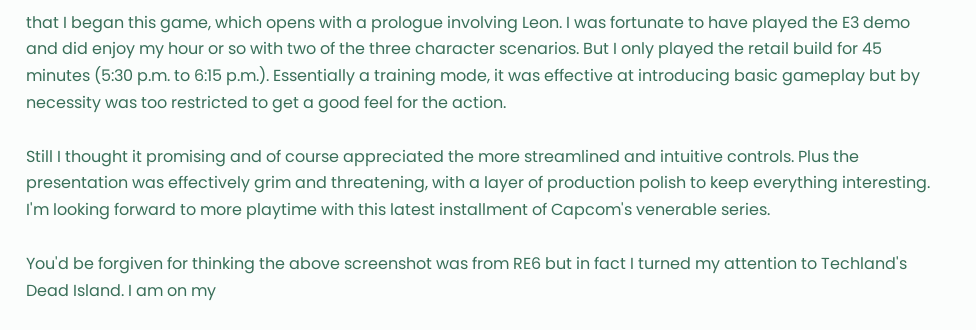that I began this game, which opens with a prologue involving Leon. I was fortunate to have played the E3 demo and did enjoy my hour or so with two of the three character scenarios. But I only played the retail build for 45 minutes (5:30 p.m. to 6:15 p.m.). Essentially a training mode, it was effective at introducing basic gameplay but by necessity was too restricted to get a good feel for the action.

Still I thought it promising and of course appreciated the more streamlined and intuitive controls. Plus the presentation was effectively grim and threatening, with a layer of production polish to keep everything interesting. I'm looking forward to more playtime with this latest installment of Capcom's venerable series.

You'd be forgiven for thinking the above screenshot was from RE6 but in fact I turned my attention to Techland's Dead Island. I am on my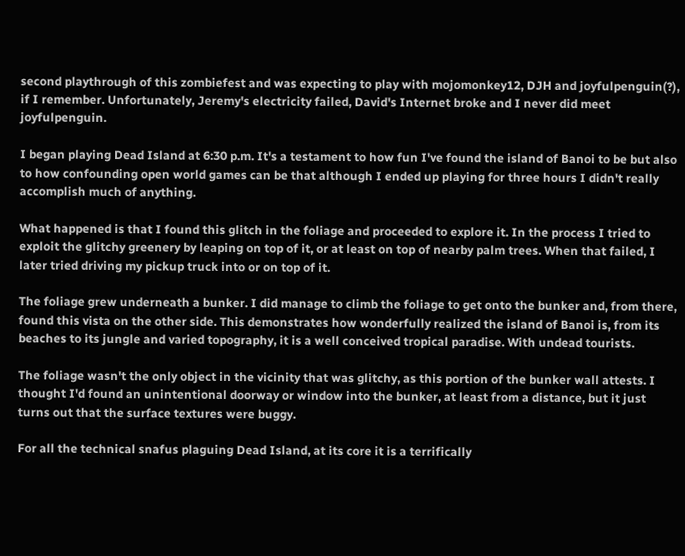second playthrough of this zombiefest and was expecting to play with mojomonkey12, DJH and joyfulpenguin(?), if I remember. Unfortunately, Jeremy's electricity failed, David's Internet broke and I never did meet joyfulpenguin.

I began playing Dead Island at 6:30 p.m. It's a testament to how fun I've found the island of Banoi to be but also to how confounding open world games can be that although I ended up playing for three hours I didn't really accomplish much of anything.

What happened is that I found this glitch in the foliage and proceeded to explore it. In the process I tried to exploit the glitchy greenery by leaping on top of it, or at least on top of nearby palm trees. When that failed, I later tried driving my pickup truck into or on top of it.

The foliage grew underneath a bunker. I did manage to climb the foliage to get onto the bunker and, from there, found this vista on the other side. This demonstrates how wonderfully realized the island of Banoi is, from its beaches to its jungle and varied topography, it is a well conceived tropical paradise. With undead tourists.

The foliage wasn't the only object in the vicinity that was glitchy, as this portion of the bunker wall attests. I thought I'd found an unintentional doorway or window into the bunker, at least from a distance, but it just turns out that the surface textures were buggy.

For all the technical snafus plaguing Dead Island, at its core it is a terrifically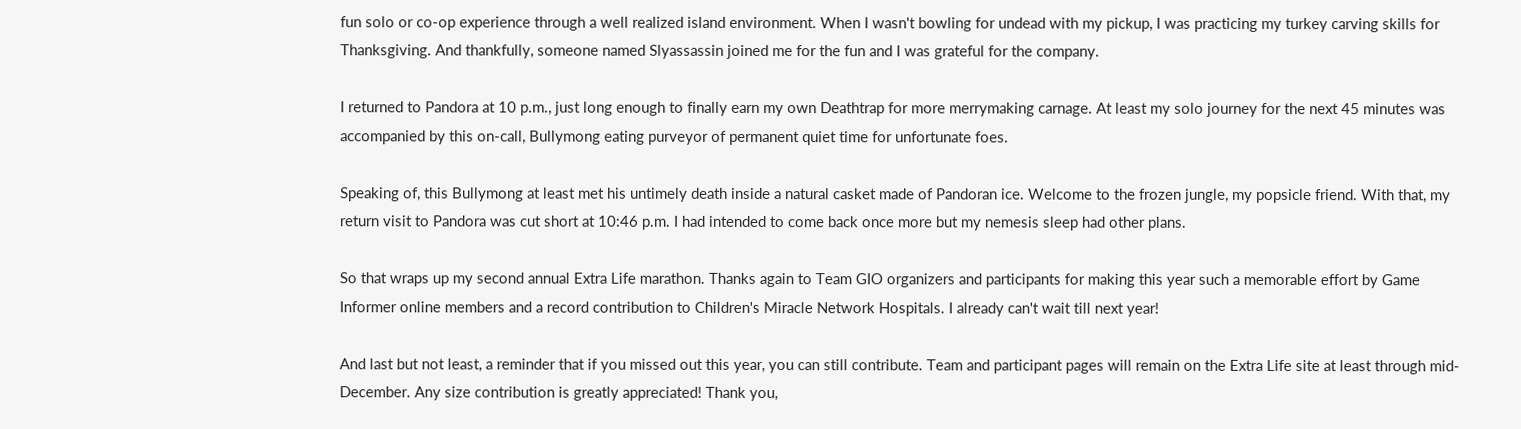fun solo or co-op experience through a well realized island environment. When I wasn't bowling for undead with my pickup, I was practicing my turkey carving skills for Thanksgiving. And thankfully, someone named Slyassassin joined me for the fun and I was grateful for the company.

I returned to Pandora at 10 p.m., just long enough to finally earn my own Deathtrap for more merrymaking carnage. At least my solo journey for the next 45 minutes was accompanied by this on-call, Bullymong eating purveyor of permanent quiet time for unfortunate foes.

Speaking of, this Bullymong at least met his untimely death inside a natural casket made of Pandoran ice. Welcome to the frozen jungle, my popsicle friend. With that, my return visit to Pandora was cut short at 10:46 p.m. I had intended to come back once more but my nemesis sleep had other plans.

So that wraps up my second annual Extra Life marathon. Thanks again to Team GIO organizers and participants for making this year such a memorable effort by Game Informer online members and a record contribution to Children's Miracle Network Hospitals. I already can't wait till next year!

And last but not least, a reminder that if you missed out this year, you can still contribute. Team and participant pages will remain on the Extra Life site at least through mid-December. Any size contribution is greatly appreciated! Thank you,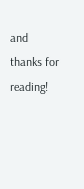and thanks for reading!